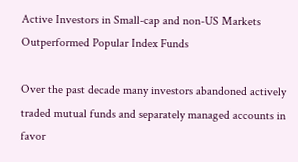Active Investors in Small-cap and non-US Markets Outperformed Popular Index Funds

Over the past decade many investors abandoned actively traded mutual funds and separately managed accounts in favor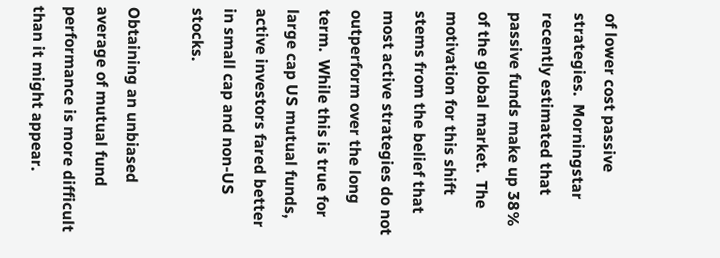of lower cost passive strategies.  Morningstar recently estimated that passive funds make up 38% of the global market.  The motivation for this shift stems from the belief that most active strategies do not outperform over the long term.  While this is true for large cap US mutual funds, active investors fared better in small cap and non-US stocks.

Obtaining an unbiased average of mutual fund performance is more difficult than it might appear.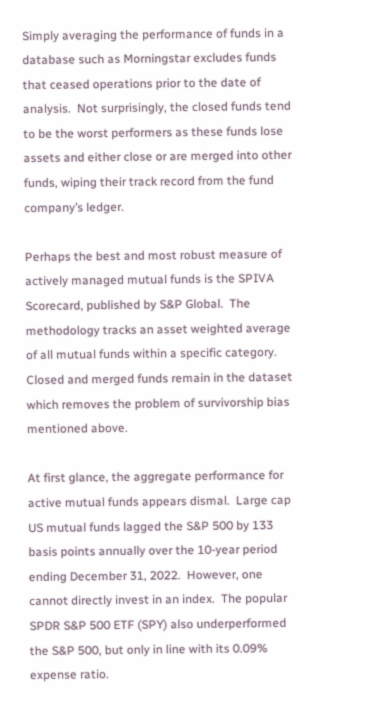Simply averaging the performance of funds in a database such as Morningstar excludes funds that ceased operations prior to the date of analysis.  Not surprisingly, the closed funds tend to be the worst performers as these funds lose assets and either close or are merged into other funds, wiping their track record from the fund company’s ledger.

Perhaps the best and most robust measure of actively managed mutual funds is the SPIVA Scorecard, published by S&P Global.  The methodology tracks an asset weighted average of all mutual funds within a specific category.  Closed and merged funds remain in the dataset which removes the problem of survivorship bias mentioned above.

At first glance, the aggregate performance for active mutual funds appears dismal.  Large cap US mutual funds lagged the S&P 500 by 133 basis points annually over the 10-year period ending December 31, 2022.  However, one cannot directly invest in an index.  The popular SPDR S&P 500 ETF (SPY) also underperformed the S&P 500, but only in line with its 0.09% expense ratio.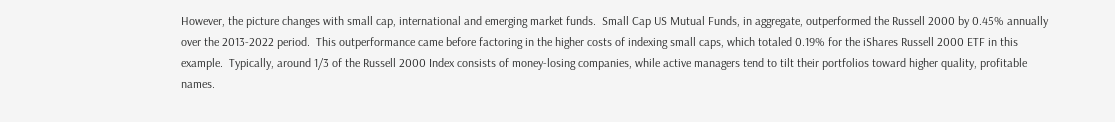However, the picture changes with small cap, international and emerging market funds.  Small Cap US Mutual Funds, in aggregate, outperformed the Russell 2000 by 0.45% annually over the 2013-2022 period.  This outperformance came before factoring in the higher costs of indexing small caps, which totaled 0.19% for the iShares Russell 2000 ETF in this example.  Typically, around 1/3 of the Russell 2000 Index consists of money-losing companies, while active managers tend to tilt their portfolios toward higher quality, profitable names.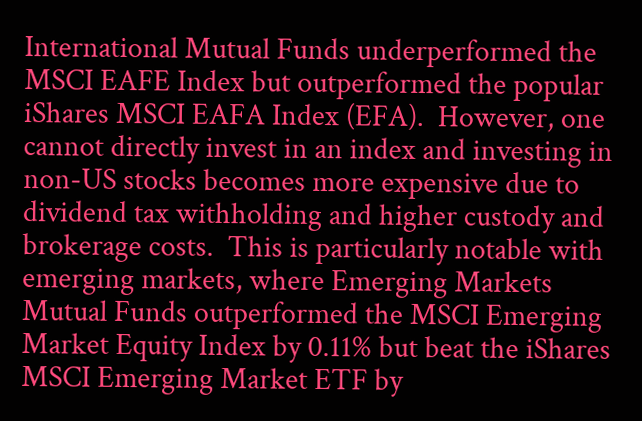International Mutual Funds underperformed the MSCI EAFE Index but outperformed the popular iShares MSCI EAFA Index (EFA).  However, one cannot directly invest in an index and investing in non-US stocks becomes more expensive due to dividend tax withholding and higher custody and brokerage costs.  This is particularly notable with emerging markets, where Emerging Markets Mutual Funds outperformed the MSCI Emerging Market Equity Index by 0.11% but beat the iShares MSCI Emerging Market ETF by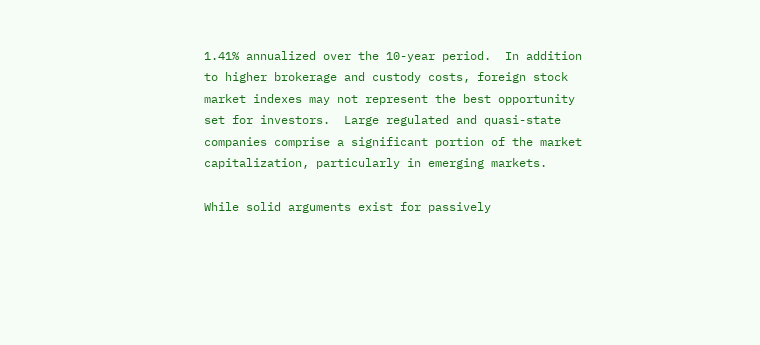1.41% annualized over the 10-year period.  In addition to higher brokerage and custody costs, foreign stock market indexes may not represent the best opportunity set for investors.  Large regulated and quasi-state companies comprise a significant portion of the market capitalization, particularly in emerging markets.

While solid arguments exist for passively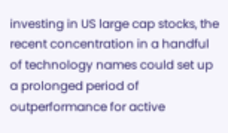investing in US large cap stocks, the recent concentration in a handful of technology names could set up a prolonged period of outperformance for active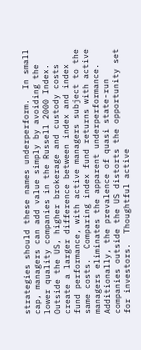strategies should these names underperform.  In small cap, managers can add value simply by avoiding the lower quality companies in the Russell 2000 Index.  Outside the US, higher brokerage and custody costs create a larger difference between index and index fund performance, with active managers subject to the same costs.  Comparing index fund returns with active managers eliminates the apparent underperformance.  Additionally, the prevalence of quasi state-run companies outside the US distorts the opportunity set for investors.  Thoughtful active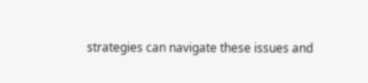strategies can navigate these issues and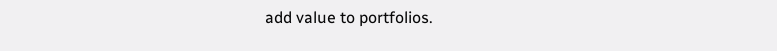add value to portfolios.